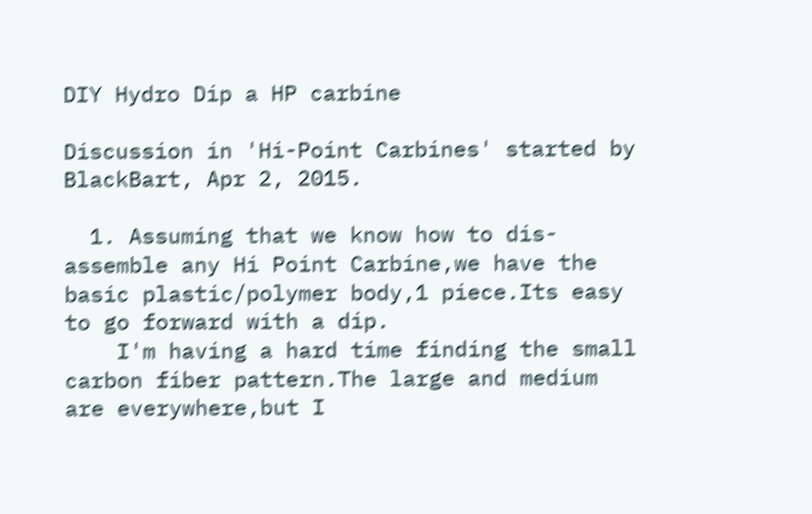DIY Hydro Dip a HP carbine

Discussion in 'Hi-Point Carbines' started by BlackBart, Apr 2, 2015.

  1. Assuming that we know how to dis-assemble any Hi Point Carbine,we have the basic plastic/polymer body,1 piece.Its easy to go forward with a dip.
    I'm having a hard time finding the small carbon fiber pattern.The large and medium are everywhere,but I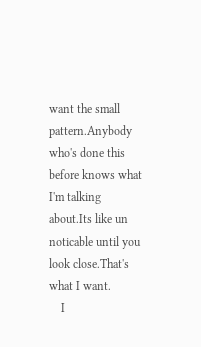want the small pattern.Anybody who's done this before knows what I'm talking about.Its like un noticable until you look close.That's what I want.
    I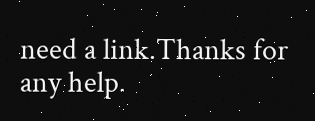need a link.Thanks for any help.